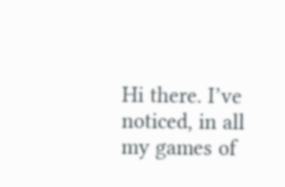Hi there. I’ve noticed, in all my games of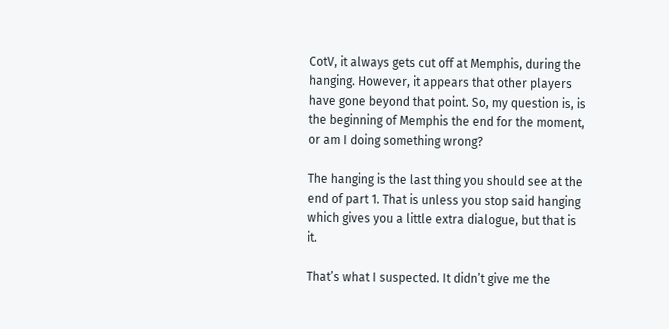CotV, it always gets cut off at Memphis, during the hanging. However, it appears that other players have gone beyond that point. So, my question is, is the beginning of Memphis the end for the moment, or am I doing something wrong?

The hanging is the last thing you should see at the end of part 1. That is unless you stop said hanging which gives you a little extra dialogue, but that is it.

That’s what I suspected. It didn’t give me the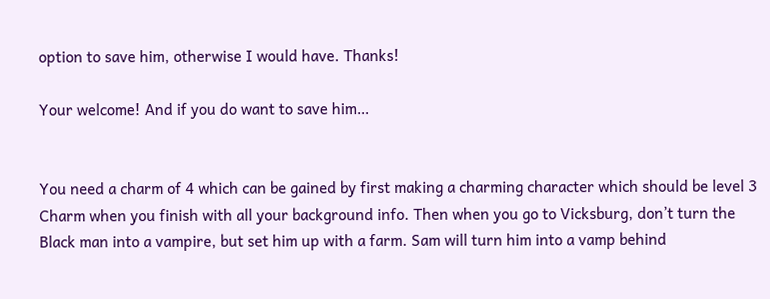option to save him, otherwise I would have. Thanks!

Your welcome! And if you do want to save him…


You need a charm of 4 which can be gained by first making a charming character which should be level 3 Charm when you finish with all your background info. Then when you go to Vicksburg, don’t turn the Black man into a vampire, but set him up with a farm. Sam will turn him into a vamp behind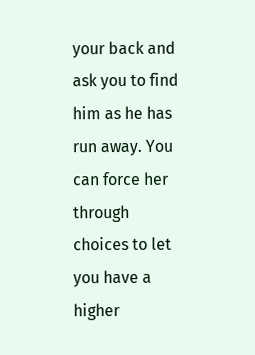your back and ask you to find him as he has run away. You can force her through choices to let you have a higher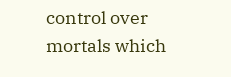control over mortals which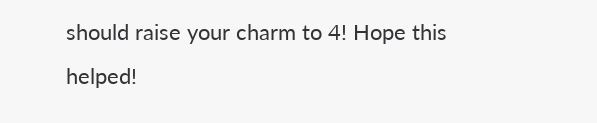should raise your charm to 4! Hope this helped!